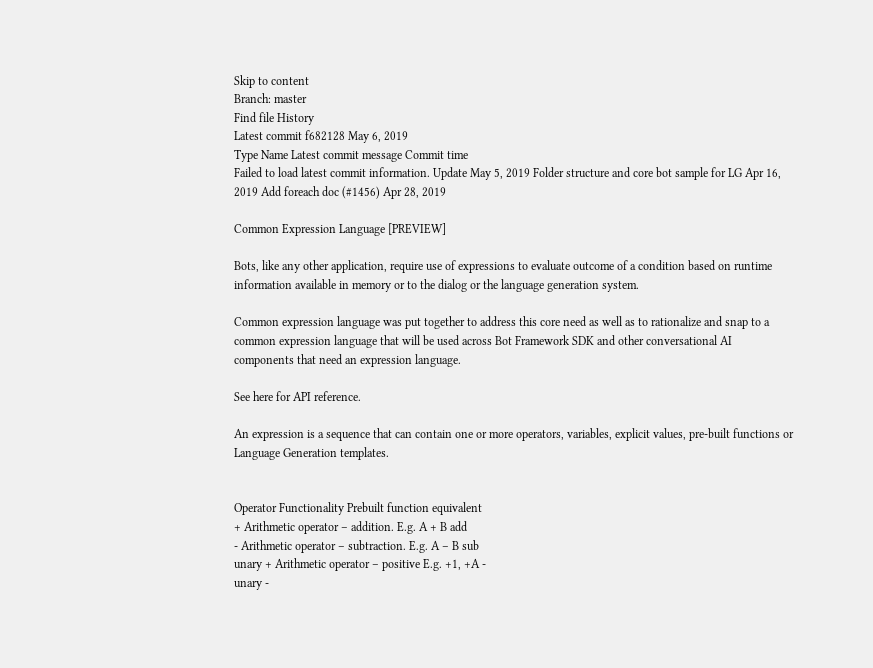Skip to content
Branch: master
Find file History
Latest commit f682128 May 6, 2019
Type Name Latest commit message Commit time
Failed to load latest commit information. Update May 5, 2019 Folder structure and core bot sample for LG Apr 16, 2019 Add foreach doc (#1456) Apr 28, 2019

Common Expression Language [PREVIEW]

Bots, like any other application, require use of expressions to evaluate outcome of a condition based on runtime information available in memory or to the dialog or the language generation system.

Common expression language was put together to address this core need as well as to rationalize and snap to a common expression language that will be used across Bot Framework SDK and other conversational AI components that need an expression language.

See here for API reference.

An expression is a sequence that can contain one or more operators, variables, explicit values, pre-built functions or Language Generation templates.


Operator Functionality Prebuilt function equivalent
+ Arithmetic operator – addition. E.g. A + B add
- Arithmetic operator – subtraction. E.g. A – B sub
unary + Arithmetic operator – positive E.g. +1, +A -
unary -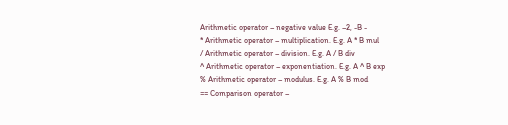Arithmetic operator – negative value E.g. –2, -B -
* Arithmetic operator – multiplication. E.g. A * B mul
/ Arithmetic operator – division. E.g. A / B div
^ Arithmetic operator – exponentiation. E.g. A ^ B exp
% Arithmetic operator – modulus. E.g. A % B mod
== Comparison operator –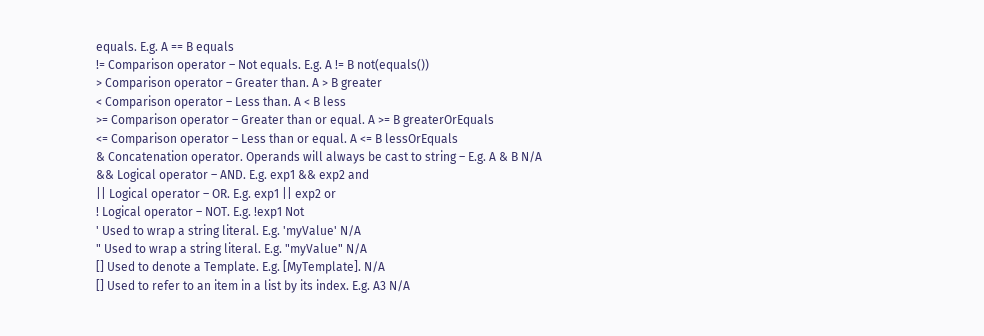equals. E.g. A == B equals
!= Comparison operator – Not equals. E.g. A != B not(equals())
> Comparison operator – Greater than. A > B greater
< Comparison operator – Less than. A < B less
>= Comparison operator – Greater than or equal. A >= B greaterOrEquals
<= Comparison operator – Less than or equal. A <= B lessOrEquals
& Concatenation operator. Operands will always be cast to string – E.g. A & B N/A
&& Logical operator – AND. E.g. exp1 && exp2 and
|| Logical operator – OR. E.g. exp1 || exp2 or
! Logical operator – NOT. E.g. !exp1 Not
' Used to wrap a string literal. E.g. 'myValue' N/A
" Used to wrap a string literal. E.g. "myValue" N/A
[] Used to denote a Template. E.g. [MyTemplate]. N/A
[] Used to refer to an item in a list by its index. E.g. A3 N/A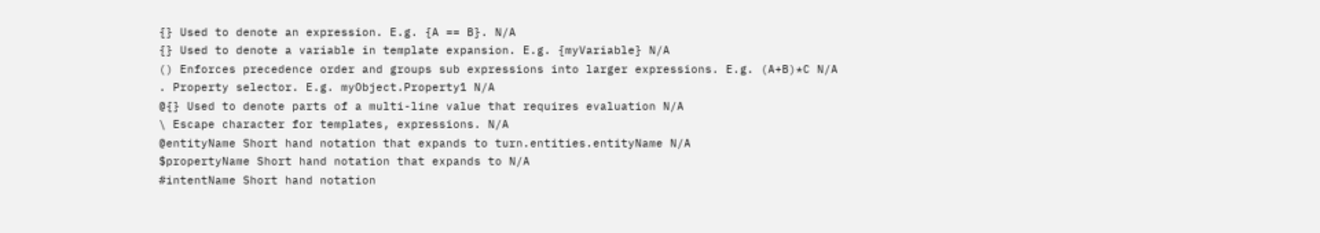{} Used to denote an expression. E.g. {A == B}. N/A
{} Used to denote a variable in template expansion. E.g. {myVariable} N/A
() Enforces precedence order and groups sub expressions into larger expressions. E.g. (A+B)*C N/A
. Property selector. E.g. myObject.Property1 N/A
@{} Used to denote parts of a multi-line value that requires evaluation N/A
\ Escape character for templates, expressions. N/A
@entityName Short hand notation that expands to turn.entities.entityName N/A
$propertyName Short hand notation that expands to N/A
#intentName Short hand notation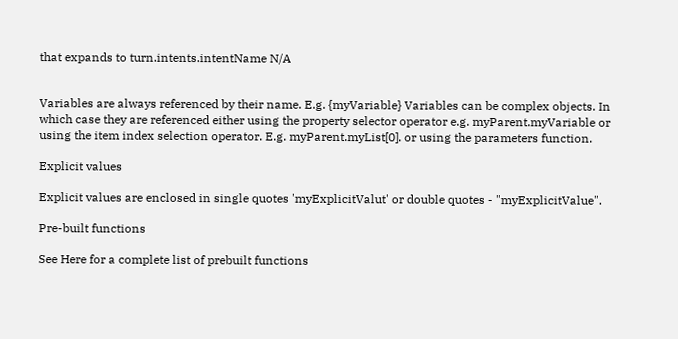that expands to turn.intents.intentName N/A


Variables are always referenced by their name. E.g. {myVariable} Variables can be complex objects. In which case they are referenced either using the property selector operator e.g. myParent.myVariable or using the item index selection operator. E.g. myParent.myList[0]. or using the parameters function.

Explicit values

Explicit values are enclosed in single quotes 'myExplicitValut' or double quotes - "myExplicitValue".

Pre-built functions

See Here for a complete list of prebuilt functions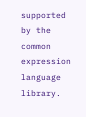supported by the common expression language library.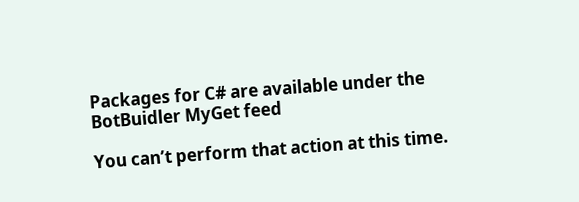Packages for C# are available under the BotBuidler MyGet feed

You can’t perform that action at this time.